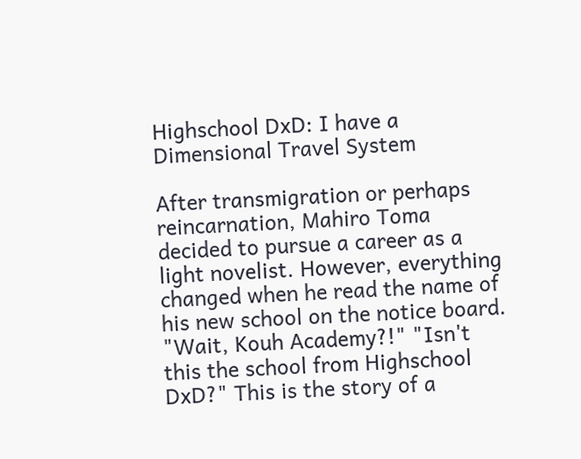Highschool DxD: I have a Dimensional Travel System

After transmigration or perhaps reincarnation, Mahiro Toma decided to pursue a career as a light novelist. However, everything changed when he read the name of his new school on the notice board. "Wait, Kouh Academy?!" "Isn't this the school from Highschool DxD?" This is the story of a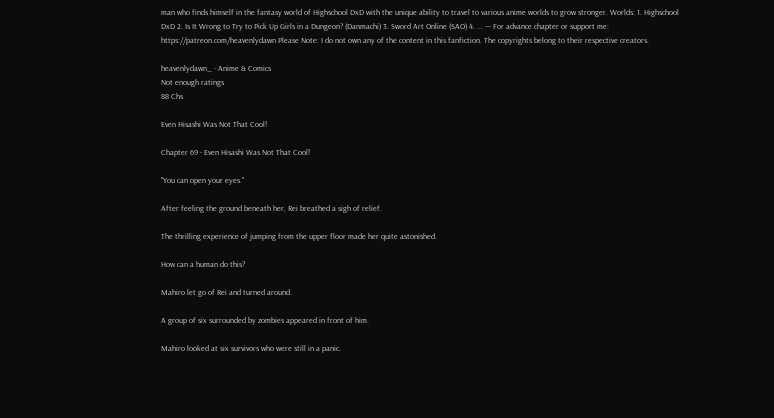man who finds himself in the fantasy world of Highschool DxD with the unique ability to travel to various anime worlds to grow stronger. Worlds: 1. Highschool DxD 2. Is It Wrong to Try to Pick Up Girls in a Dungeon? (Danmachi) 3. Sword Art Online (SAO) 4. ... --- For advance chapter or support me: https://patreon.com/heavenlydawn Please Note: I do not own any of the content in this fanfiction. The copyrights belong to their respective creators.

heavenlydawn_ · Anime & Comics
Not enough ratings
88 Chs

Even Hisashi Was Not That Cool!

Chapter 69 - Even Hisashi Was Not That Cool!

"You can open your eyes."

After feeling the ground beneath her, Rei breathed a sigh of relief.

The thrilling experience of jumping from the upper floor made her quite astonished.

How can a human do this?

Mahiro let go of Rei and turned around.

A group of six surrounded by zombies appeared in front of him.

Mahiro looked at six survivors who were still in a panic.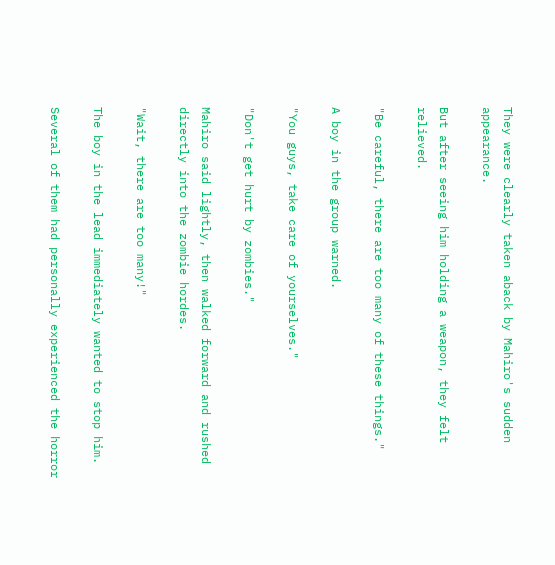They were clearly taken aback by Mahiro's sudden appearance.

But after seeing him holding a weapon, they felt relieved.

"Be careful, there are too many of these things."

A boy in the group warned.

"You guys, take care of yourselves."

"Don't get hurt by zombies."

Mahiro said lightly, then walked forward and rushed directly into the zombie hordes.

"Wait, there are too many!"

The boy in the lead immediately wanted to stop him.

Several of them had personally experienced the horror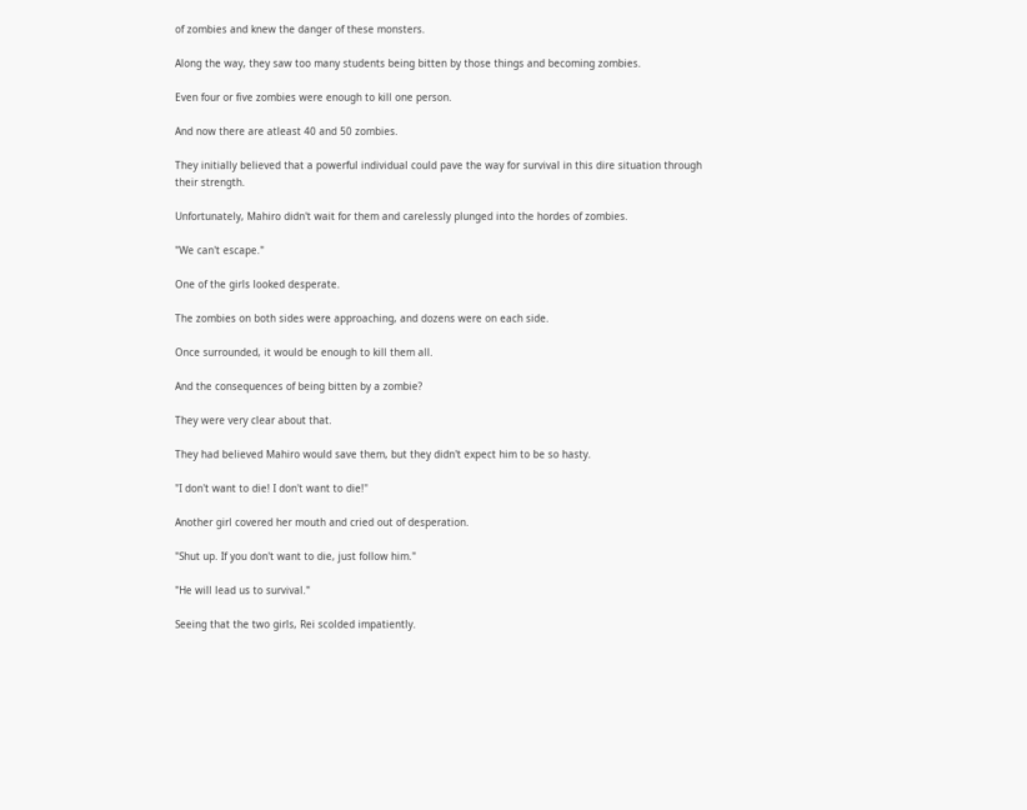of zombies and knew the danger of these monsters.

Along the way, they saw too many students being bitten by those things and becoming zombies.

Even four or five zombies were enough to kill one person.

And now there are atleast 40 and 50 zombies.

They initially believed that a powerful individual could pave the way for survival in this dire situation through their strength.

Unfortunately, Mahiro didn't wait for them and carelessly plunged into the hordes of zombies.

"We can't escape."

One of the girls looked desperate.

The zombies on both sides were approaching, and dozens were on each side.

Once surrounded, it would be enough to kill them all.

And the consequences of being bitten by a zombie?

They were very clear about that.

They had believed Mahiro would save them, but they didn't expect him to be so hasty.

"I don't want to die! I don't want to die!"

Another girl covered her mouth and cried out of desperation.

"Shut up. If you don't want to die, just follow him."

"He will lead us to survival."

Seeing that the two girls, Rei scolded impatiently.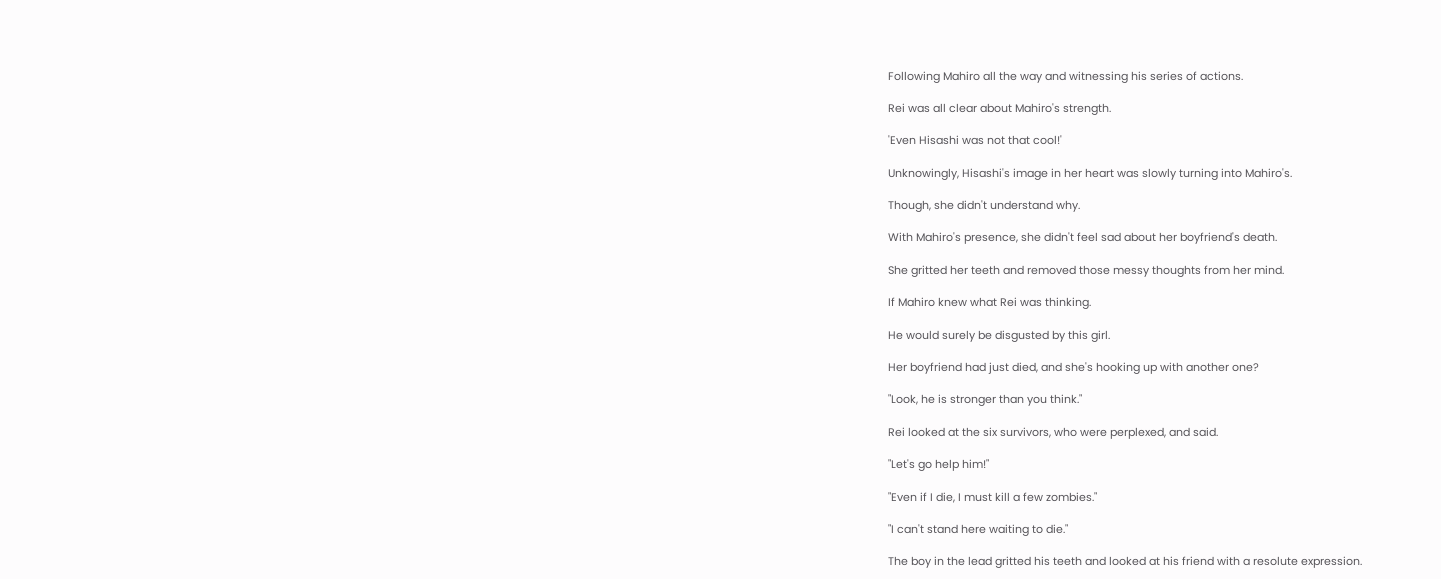Following Mahiro all the way and witnessing his series of actions.

Rei was all clear about Mahiro's strength.

'Even Hisashi was not that cool!'

Unknowingly, Hisashi's image in her heart was slowly turning into Mahiro's.

Though, she didn't understand why.

With Mahiro's presence, she didn't feel sad about her boyfriend's death.

She gritted her teeth and removed those messy thoughts from her mind.

If Mahiro knew what Rei was thinking.

He would surely be disgusted by this girl.

Her boyfriend had just died, and she's hooking up with another one?

"Look, he is stronger than you think."

Rei looked at the six survivors, who were perplexed, and said.

"Let's go help him!"

"Even if I die, I must kill a few zombies."

"I can't stand here waiting to die."

The boy in the lead gritted his teeth and looked at his friend with a resolute expression.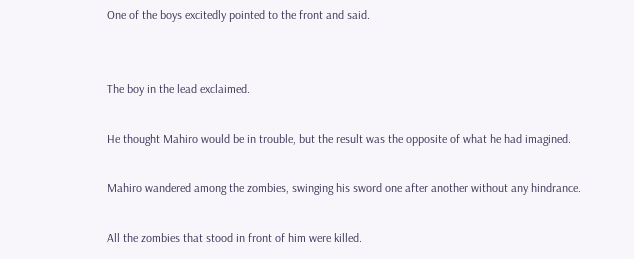One of the boys excitedly pointed to the front and said.


The boy in the lead exclaimed.

He thought Mahiro would be in trouble, but the result was the opposite of what he had imagined.

Mahiro wandered among the zombies, swinging his sword one after another without any hindrance.

All the zombies that stood in front of him were killed.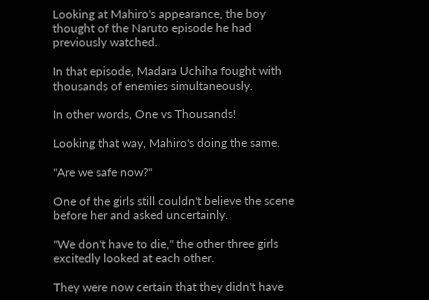Looking at Mahiro's appearance, the boy thought of the Naruto episode he had previously watched.

In that episode, Madara Uchiha fought with thousands of enemies simultaneously.

In other words, One vs Thousands!

Looking that way, Mahiro's doing the same.

"Are we safe now?"

One of the girls still couldn't believe the scene before her and asked uncertainly.

"We don't have to die," the other three girls excitedly looked at each other.

They were now certain that they didn't have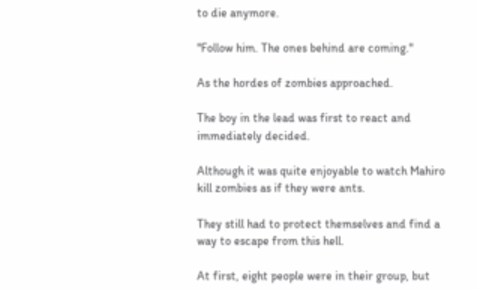to die anymore.

"Follow him. The ones behind are coming."

As the hordes of zombies approached.

The boy in the lead was first to react and immediately decided.

Although it was quite enjoyable to watch Mahiro kill zombies as if they were ants.

They still had to protect themselves and find a way to escape from this hell.

At first, eight people were in their group, but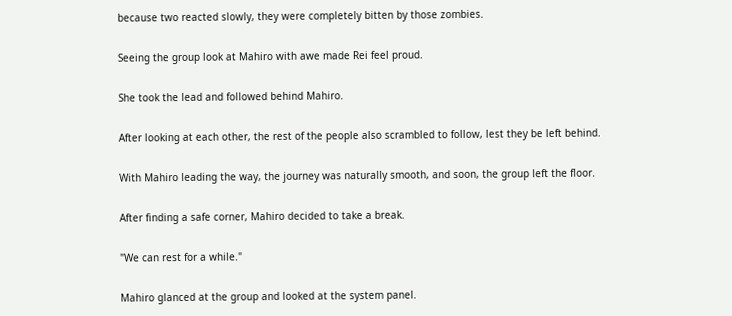because two reacted slowly, they were completely bitten by those zombies.

Seeing the group look at Mahiro with awe made Rei feel proud.

She took the lead and followed behind Mahiro.

After looking at each other, the rest of the people also scrambled to follow, lest they be left behind.

With Mahiro leading the way, the journey was naturally smooth, and soon, the group left the floor.

After finding a safe corner, Mahiro decided to take a break.

"We can rest for a while."

Mahiro glanced at the group and looked at the system panel.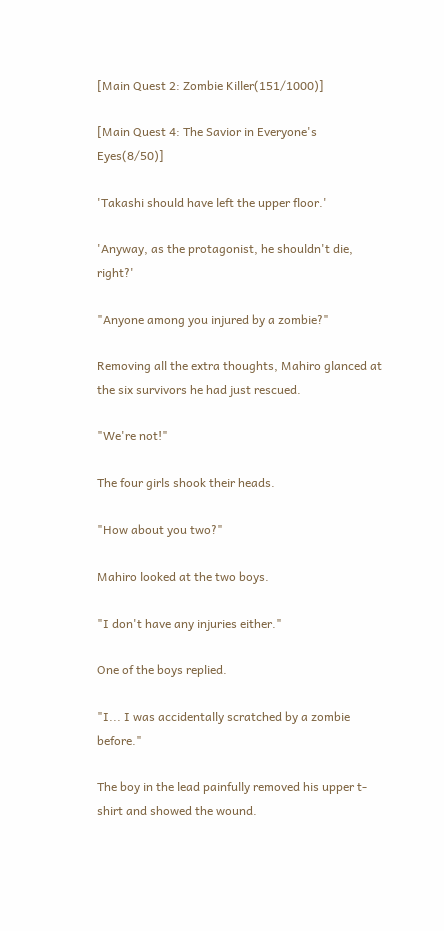[Main Quest 2: Zombie Killer(151/1000)]

[Main Quest 4: The Savior in Everyone's Eyes(8/50)]

'Takashi should have left the upper floor.'

'Anyway, as the protagonist, he shouldn't die, right?'

"Anyone among you injured by a zombie?"

Removing all the extra thoughts, Mahiro glanced at the six survivors he had just rescued.

"We're not!"

The four girls shook their heads.

"How about you two?"

Mahiro looked at the two boys.

"I don't have any injuries either."

One of the boys replied.

"I... I was accidentally scratched by a zombie before."

The boy in the lead painfully removed his upper t-shirt and showed the wound.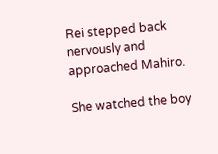Rei stepped back nervously and approached Mahiro.

She watched the boy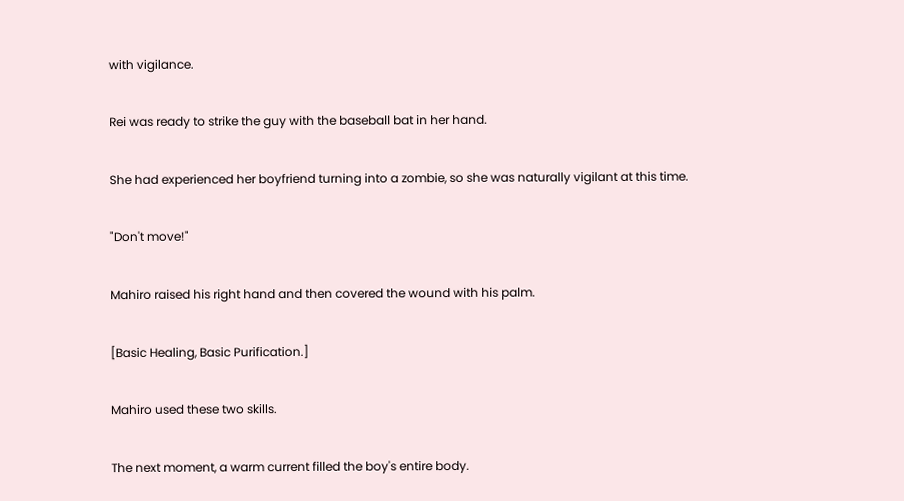with vigilance.

Rei was ready to strike the guy with the baseball bat in her hand.

She had experienced her boyfriend turning into a zombie, so she was naturally vigilant at this time.

"Don't move!"

Mahiro raised his right hand and then covered the wound with his palm.

[Basic Healing, Basic Purification.]

Mahiro used these two skills.

The next moment, a warm current filled the boy's entire body.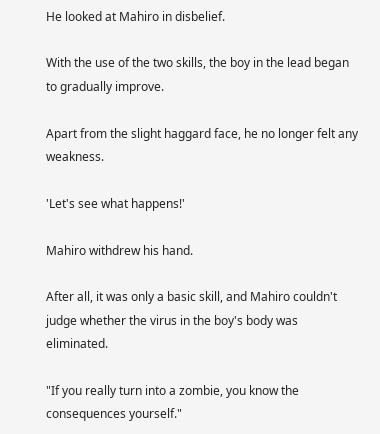He looked at Mahiro in disbelief.

With the use of the two skills, the boy in the lead began to gradually improve.

Apart from the slight haggard face, he no longer felt any weakness.

'Let's see what happens!'

Mahiro withdrew his hand.

After all, it was only a basic skill, and Mahiro couldn't judge whether the virus in the boy's body was eliminated.

"If you really turn into a zombie, you know the consequences yourself."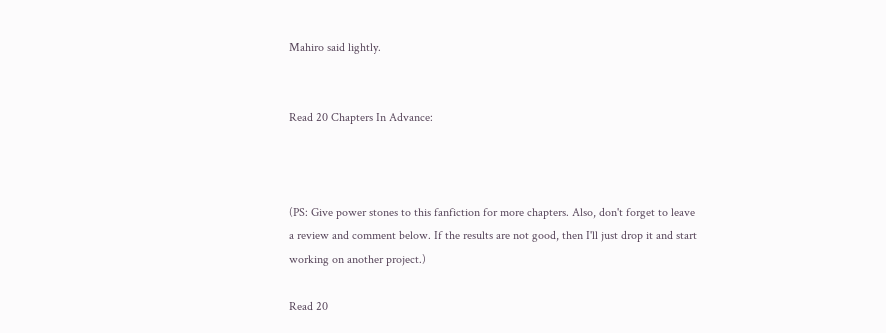Mahiro said lightly.


Read 20 Chapters In Advance:



(PS: Give power stones to this fanfiction for more chapters. Also, don't forget to leave a review and comment below. If the results are not good, then I'll just drop it and start working on another project.)

Read 20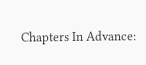Chapters In Advance: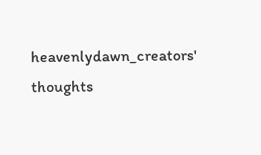heavenlydawn_creators' thoughts